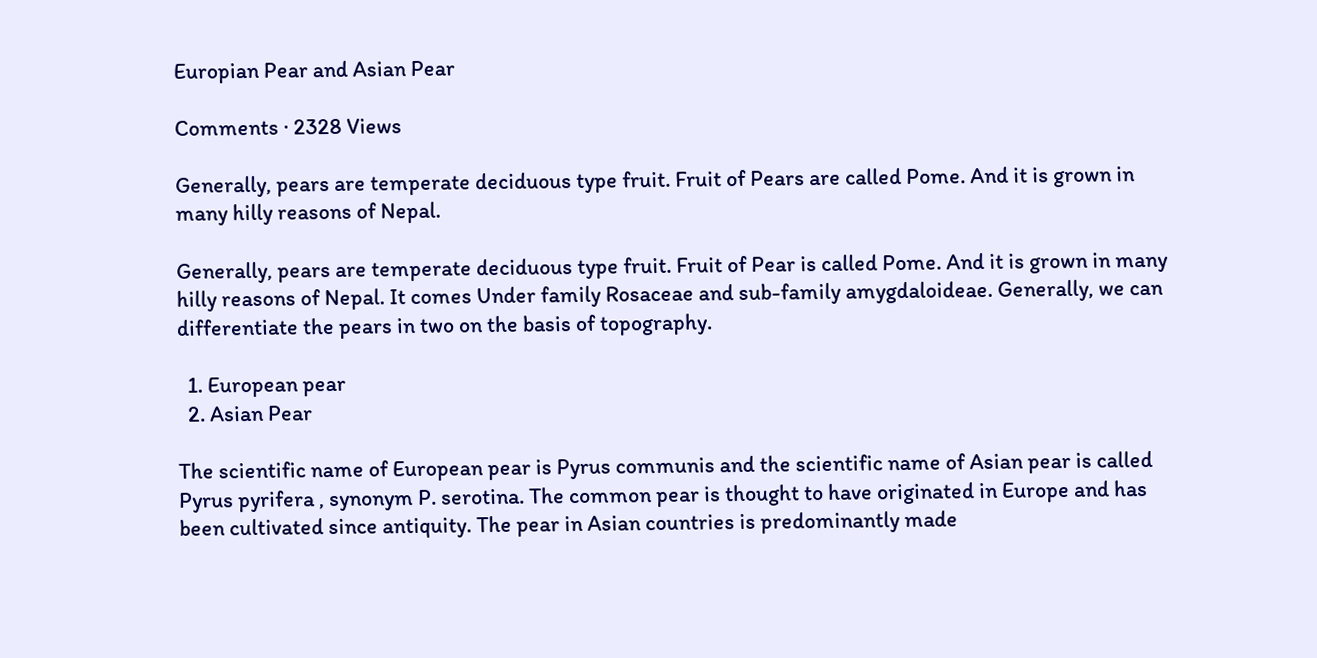Europian Pear and Asian Pear

Comments · 2328 Views

Generally, pears are temperate deciduous type fruit. Fruit of Pears are called Pome. And it is grown in many hilly reasons of Nepal.

Generally, pears are temperate deciduous type fruit. Fruit of Pear is called Pome. And it is grown in many hilly reasons of Nepal. It comes Under family Rosaceae and sub-family amygdaloideae. Generally, we can differentiate the pears in two on the basis of topography.

  1. European pear
  2. Asian Pear

The scientific name of European pear is Pyrus communis and the scientific name of Asian pear is called  Pyrus pyrifera , synonym P. serotina. The common pear is thought to have originated in Europe and has been cultivated since antiquity. The pear in Asian countries is predominantly made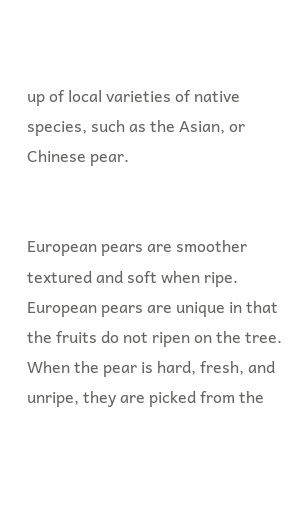up of local varieties of native species, such as the Asian, or Chinese pear.


European pears are smoother textured and soft when ripe. European pears are unique in that the fruits do not ripen on the tree. When the pear is hard, fresh, and unripe, they are picked from the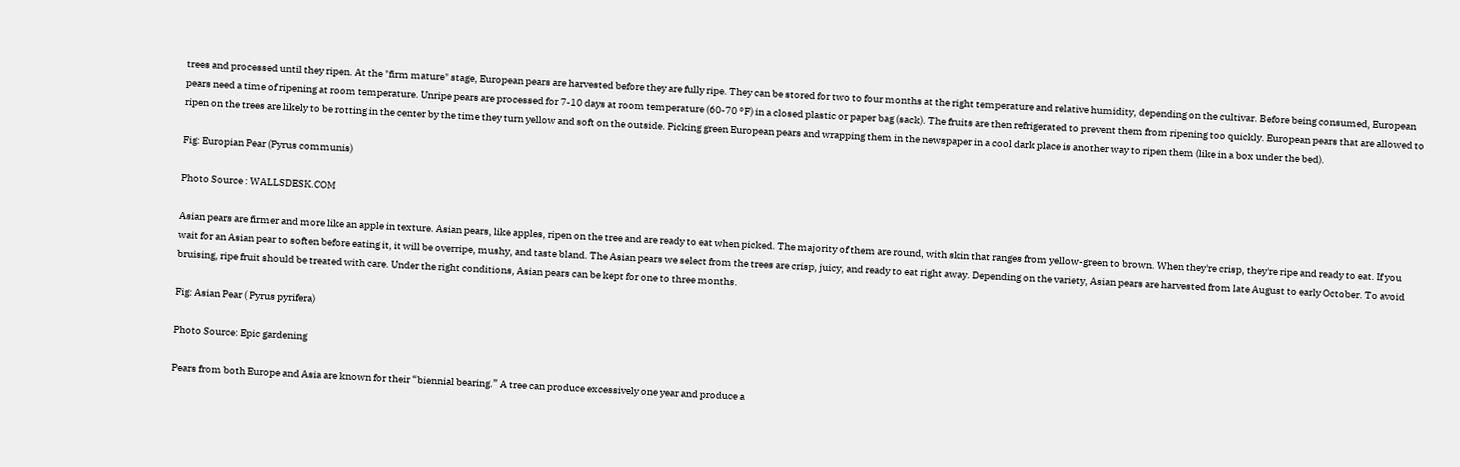trees and processed until they ripen. At the "firm mature" stage, European pears are harvested before they are fully ripe. They can be stored for two to four months at the right temperature and relative humidity, depending on the cultivar. Before being consumed, European pears need a time of ripening at room temperature. Unripe pears are processed for 7-10 days at room temperature (60-70 °F) in a closed plastic or paper bag (sack). The fruits are then refrigerated to prevent them from ripening too quickly. European pears that are allowed to ripen on the trees are likely to be rotting in the center by the time they turn yellow and soft on the outside. Picking green European pears and wrapping them in the newspaper in a cool dark place is another way to ripen them (like in a box under the bed).

Fig: Europian Pear (Pyrus communis)

Photo Source : WALLSDESK.COM

Asian pears are firmer and more like an apple in texture. Asian pears, like apples, ripen on the tree and are ready to eat when picked. The majority of them are round, with skin that ranges from yellow-green to brown. When they're crisp, they're ripe and ready to eat. If you wait for an Asian pear to soften before eating it, it will be overripe, mushy, and taste bland. The Asian pears we select from the trees are crisp, juicy, and ready to eat right away. Depending on the variety, Asian pears are harvested from late August to early October. To avoid bruising, ripe fruit should be treated with care. Under the right conditions, Asian pears can be kept for one to three months.

Fig: Asian Pear ( Pyrus pyrifera)

Photo Source: Epic gardening

Pears from both Europe and Asia are known for their “biennial bearing.” A tree can produce excessively one year and produce a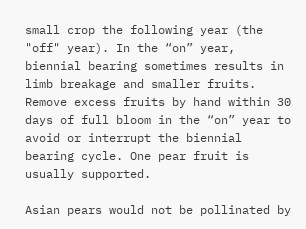small crop the following year (the "off" year). In the “on” year, biennial bearing sometimes results in limb breakage and smaller fruits. Remove excess fruits by hand within 30 days of full bloom in the “on” year to avoid or interrupt the biennial bearing cycle. One pear fruit is usually supported.

Asian pears would not be pollinated by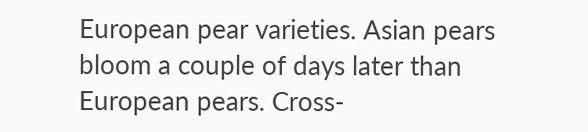European pear varieties. Asian pears bloom a couple of days later than European pears. Cross-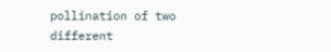pollination of two different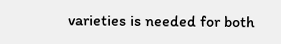varieties is needed for both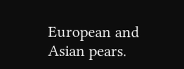European and Asian pears.